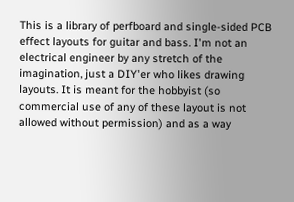This is a library of perfboard and single-sided PCB effect layouts for guitar and bass. I'm not an electrical engineer by any stretch of the imagination, just a DIY'er who likes drawing layouts. It is meant for the hobbyist (so commercial use of any of these layout is not allowed without permission) and as a way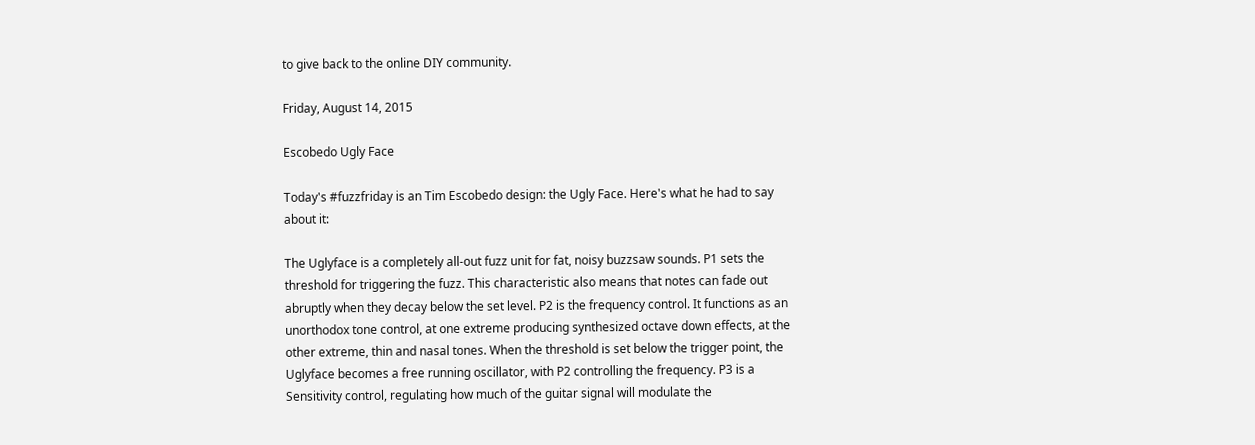to give back to the online DIY community.

Friday, August 14, 2015

Escobedo Ugly Face

Today's #fuzzfriday is an Tim Escobedo design: the Ugly Face. Here's what he had to say about it:

The Uglyface is a completely all-out fuzz unit for fat, noisy buzzsaw sounds. P1 sets the threshold for triggering the fuzz. This characteristic also means that notes can fade out abruptly when they decay below the set level. P2 is the frequency control. It functions as an unorthodox tone control, at one extreme producing synthesized octave down effects, at the other extreme, thin and nasal tones. When the threshold is set below the trigger point, the Uglyface becomes a free running oscillator, with P2 controlling the frequency. P3 is a Sensitivity control, regulating how much of the guitar signal will modulate the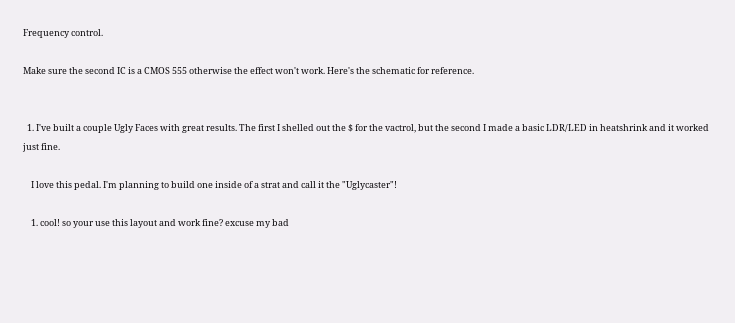Frequency control.

Make sure the second IC is a CMOS 555 otherwise the effect won't work. Here's the schematic for reference.


  1. I've built a couple Ugly Faces with great results. The first I shelled out the $ for the vactrol, but the second I made a basic LDR/LED in heatshrink and it worked just fine.

    I love this pedal. I'm planning to build one inside of a strat and call it the "Uglycaster"!

    1. cool! so your use this layout and work fine? excuse my bad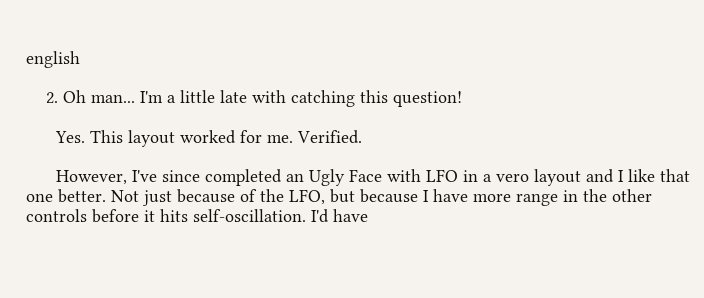english

    2. Oh man... I'm a little late with catching this question!

      Yes. This layout worked for me. Verified.

      However, I've since completed an Ugly Face with LFO in a vero layout and I like that one better. Not just because of the LFO, but because I have more range in the other controls before it hits self-oscillation. I'd have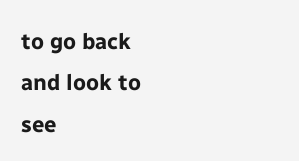to go back and look to see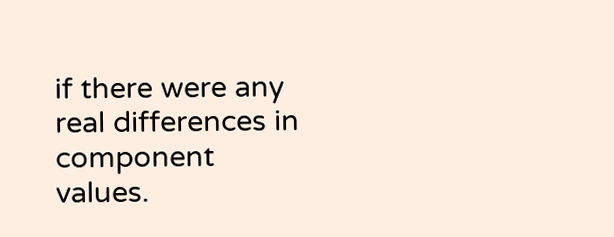if there were any real differences in component values.